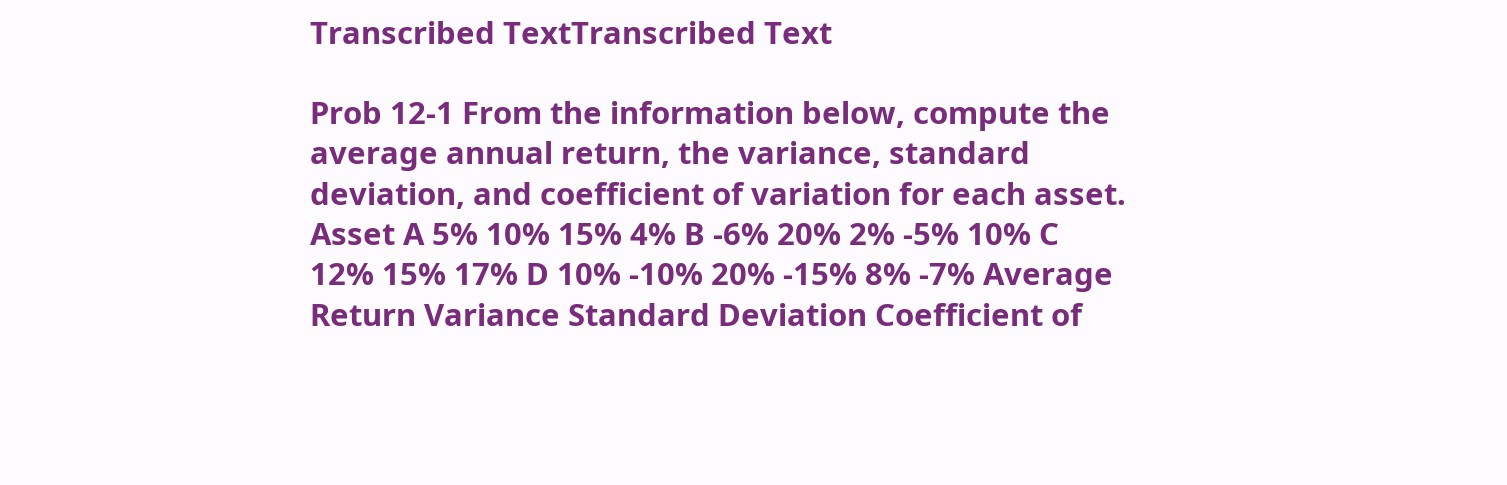Transcribed TextTranscribed Text

Prob 12-1 From the information below, compute the average annual return, the variance, standard deviation, and coefficient of variation for each asset. Asset A 5% 10% 15% 4% B -6% 20% 2% -5% 10% C 12% 15% 17% D 10% -10% 20% -15% 8% -7% Average Return Variance Standard Deviation Coefficient of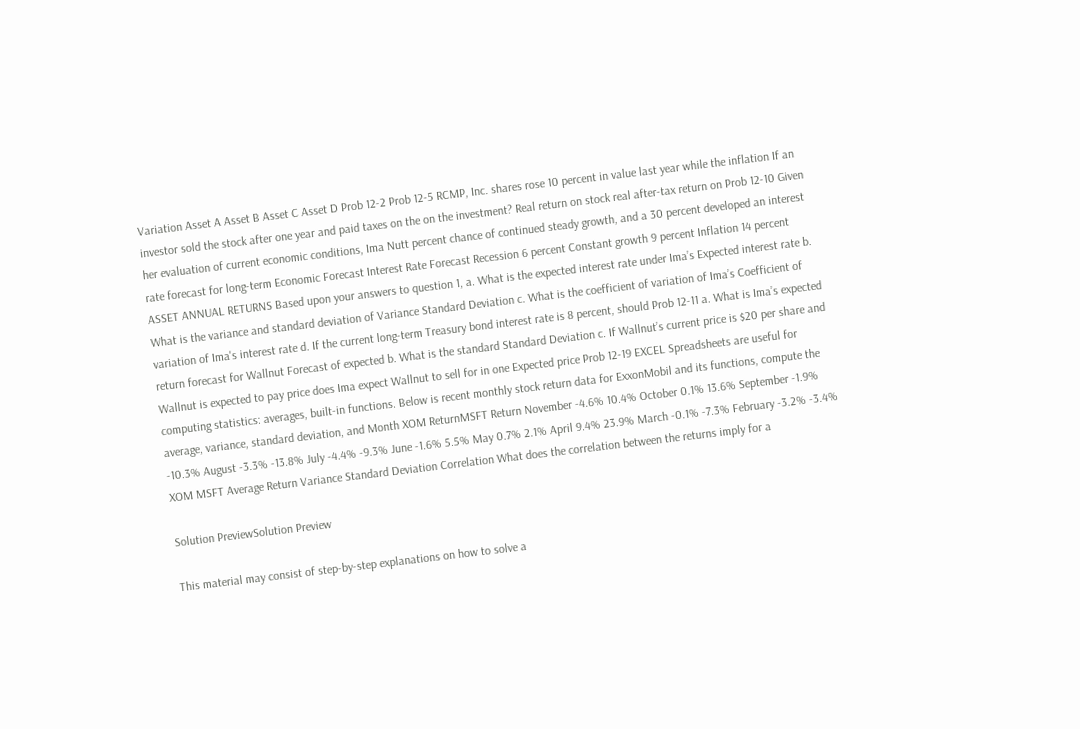Variation Asset A Asset B Asset C Asset D Prob 12-2 Prob 12-5 RCMP, Inc. shares rose 10 percent in value last year while the inflation If an investor sold the stock after one year and paid taxes on the on the investment? Real return on stock real after-tax return on Prob 12-10 Given her evaluation of current economic conditions, Ima Nutt percent chance of continued steady growth, and a 30 percent developed an interest rate forecast for long-term Economic Forecast Interest Rate Forecast Recession 6 percent Constant growth 9 percent Inflation 14 percent ASSET ANNUAL RETURNS Based upon your answers to question 1, a. What is the expected interest rate under Ima’s Expected interest rate b. What is the variance and standard deviation of Variance Standard Deviation c. What is the coefficient of variation of Ima’s Coefficient of variation of Ima's interest rate d. If the current long-term Treasury bond interest rate is 8 percent, should Prob 12-11 a. What is Ima’s expected return forecast for Wallnut Forecast of expected b. What is the standard Standard Deviation c. If Wallnut’s current price is $20 per share and Wallnut is expected to pay price does Ima expect Wallnut to sell for in one Expected price Prob 12-19 EXCEL Spreadsheets are useful for computing statistics: averages, built-in functions. Below is recent monthly stock return data for ExxonMobil and its functions, compute the average, variance, standard deviation, and Month XOM ReturnMSFT Return November -4.6% 10.4% October 0.1% 13.6% September -1.9% -10.3% August -3.3% -13.8% July -4.4% -9.3% June -1.6% 5.5% May 0.7% 2.1% April 9.4% 23.9% March -0.1% -7.3% February -3.2% -3.4% XOM MSFT Average Return Variance Standard Deviation Correlation What does the correlation between the returns imply for a

Solution PreviewSolution Preview

This material may consist of step-by-step explanations on how to solve a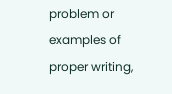problem or examples of proper writing,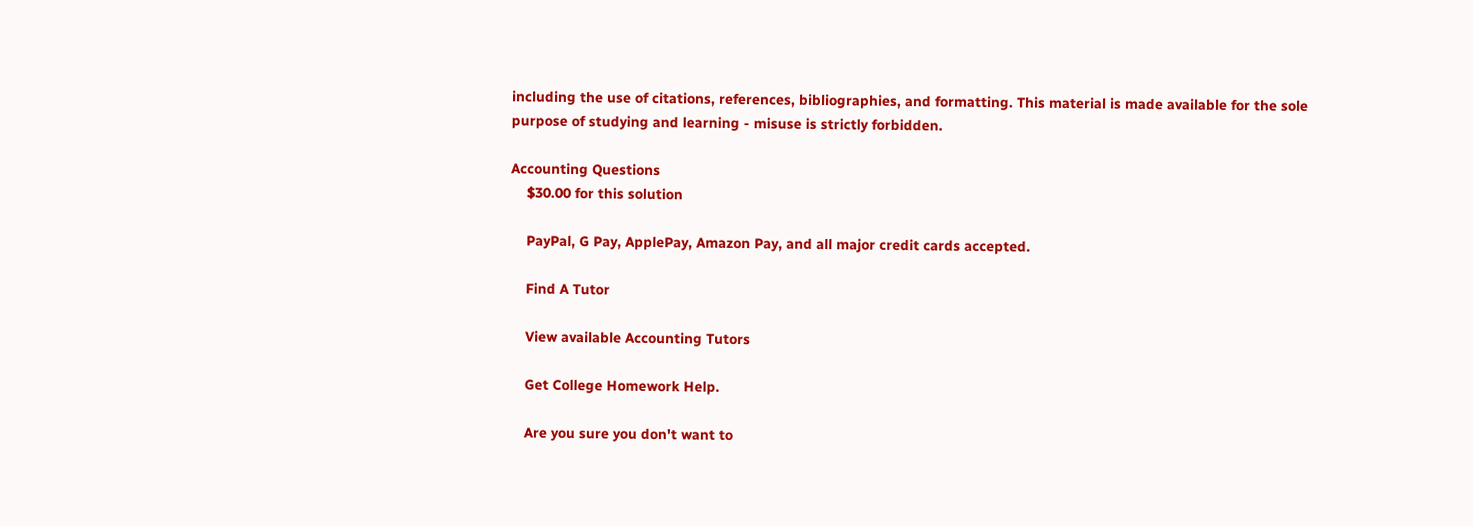including the use of citations, references, bibliographies, and formatting. This material is made available for the sole purpose of studying and learning - misuse is strictly forbidden.

Accounting Questions
    $30.00 for this solution

    PayPal, G Pay, ApplePay, Amazon Pay, and all major credit cards accepted.

    Find A Tutor

    View available Accounting Tutors

    Get College Homework Help.

    Are you sure you don't want to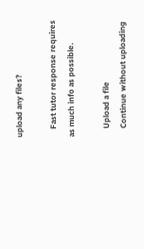upload any files?

    Fast tutor response requires as much info as possible.

    Upload a file
    Continue without uploading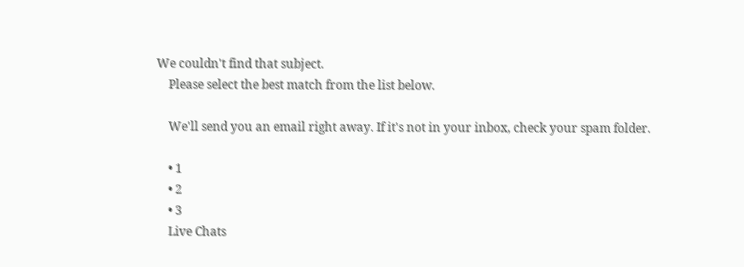We couldn't find that subject.
    Please select the best match from the list below.

    We'll send you an email right away. If it's not in your inbox, check your spam folder.

    • 1
    • 2
    • 3
    Live Chats